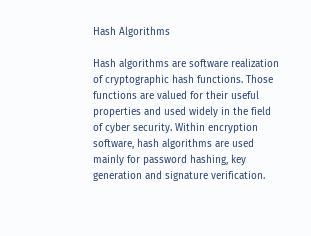Hash Algorithms

Hash algorithms are software realization of cryptographic hash functions. Those functions are valued for their useful properties and used widely in the field of cyber security. Within encryption software, hash algorithms are used mainly for password hashing, key generation and signature verification.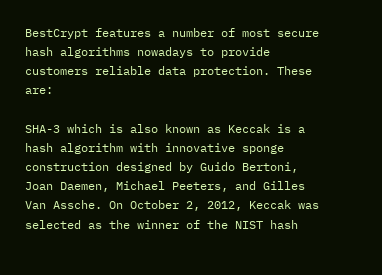BestCrypt features a number of most secure hash algorithms nowadays to provide customers reliable data protection. These are:

SHA-3 which is also known as Keccak is a hash algorithm with innovative sponge construction designed by Guido Bertoni, Joan Daemen, Michael Peeters, and Gilles Van Assche. On October 2, 2012, Keccak was selected as the winner of the NIST hash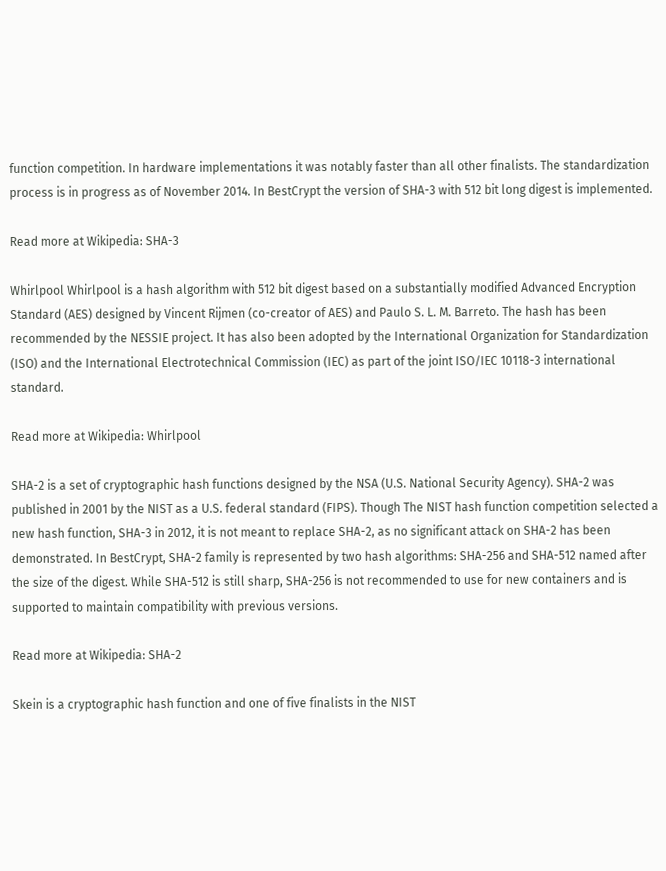function competition. In hardware implementations it was notably faster than all other finalists. The standardization process is in progress as of November 2014. In BestCrypt the version of SHA-3 with 512 bit long digest is implemented.

Read more at Wikipedia: SHA-3

Whirlpool Whirlpool is a hash algorithm with 512 bit digest based on a substantially modified Advanced Encryption Standard (AES) designed by Vincent Rijmen (co-creator of AES) and Paulo S. L. M. Barreto. The hash has been recommended by the NESSIE project. It has also been adopted by the International Organization for Standardization (ISO) and the International Electrotechnical Commission (IEC) as part of the joint ISO/IEC 10118-3 international standard.

Read more at Wikipedia: Whirlpool

SHA-2 is a set of cryptographic hash functions designed by the NSA (U.S. National Security Agency). SHA-2 was published in 2001 by the NIST as a U.S. federal standard (FIPS). Though The NIST hash function competition selected a new hash function, SHA-3 in 2012, it is not meant to replace SHA-2, as no significant attack on SHA-2 has been demonstrated. In BestCrypt, SHA-2 family is represented by two hash algorithms: SHA-256 and SHA-512 named after the size of the digest. While SHA-512 is still sharp, SHA-256 is not recommended to use for new containers and is supported to maintain compatibility with previous versions.

Read more at Wikipedia: SHA-2

Skein is a cryptographic hash function and one of five finalists in the NIST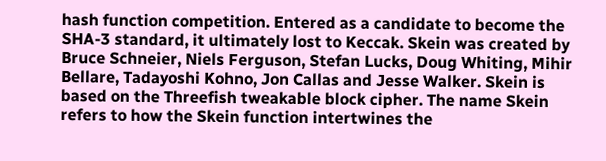hash function competition. Entered as a candidate to become the SHA-3 standard, it ultimately lost to Keccak. Skein was created by Bruce Schneier, Niels Ferguson, Stefan Lucks, Doug Whiting, Mihir Bellare, Tadayoshi Kohno, Jon Callas and Jesse Walker. Skein is based on the Threefish tweakable block cipher. The name Skein refers to how the Skein function intertwines the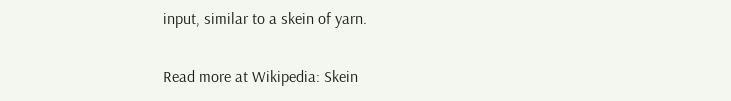input, similar to a skein of yarn.

Read more at Wikipedia: Skein